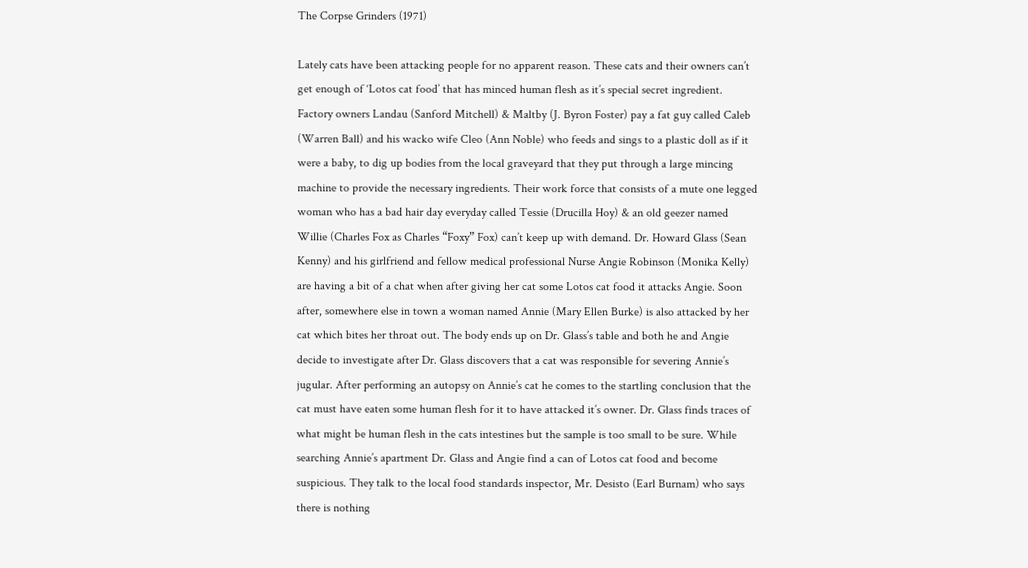The Corpse Grinders (1971)

Lately cats have been attacking people for no apparent reason. These cats and their owners can’t get enough of ‘Lotos cat food’ that has minced human flesh as it’s special secret ingredient. Factory owners Landau (Sanford Mitchell) & Maltby (J. Byron Foster) pay a fat guy called Caleb (Warren Ball) and his wacko wife Cleo (Ann Noble) who feeds and sings to a plastic doll as if it were a baby, to dig up bodies from the local graveyard that they put through a large mincing machine to provide the necessary ingredients. Their work force that consists of a mute one legged woman who has a bad hair day everyday called Tessie (Drucilla Hoy) & an old geezer named Willie (Charles Fox as Charles “Foxy” Fox) can’t keep up with demand. Dr. Howard Glass (Sean Kenny) and his girlfriend and fellow medical professional Nurse Angie Robinson (Monika Kelly) are having a bit of a chat when after giving her cat some Lotos cat food it attacks Angie. Soon after, somewhere else in town a woman named Annie (Mary Ellen Burke) is also attacked by her cat which bites her throat out. The body ends up on Dr. Glass’s table and both he and Angie decide to investigate after Dr. Glass discovers that a cat was responsible for severing Annie’s jugular. After performing an autopsy on Annie’s cat he comes to the startling conclusion that the cat must have eaten some human flesh for it to have attacked it’s owner. Dr. Glass finds traces of what might be human flesh in the cats intestines but the sample is too small to be sure. While searching Annie’s apartment Dr. Glass and Angie find a can of Lotos cat food and become suspicious. They talk to the local food standards inspector, Mr. Desisto (Earl Burnam) who says there is nothing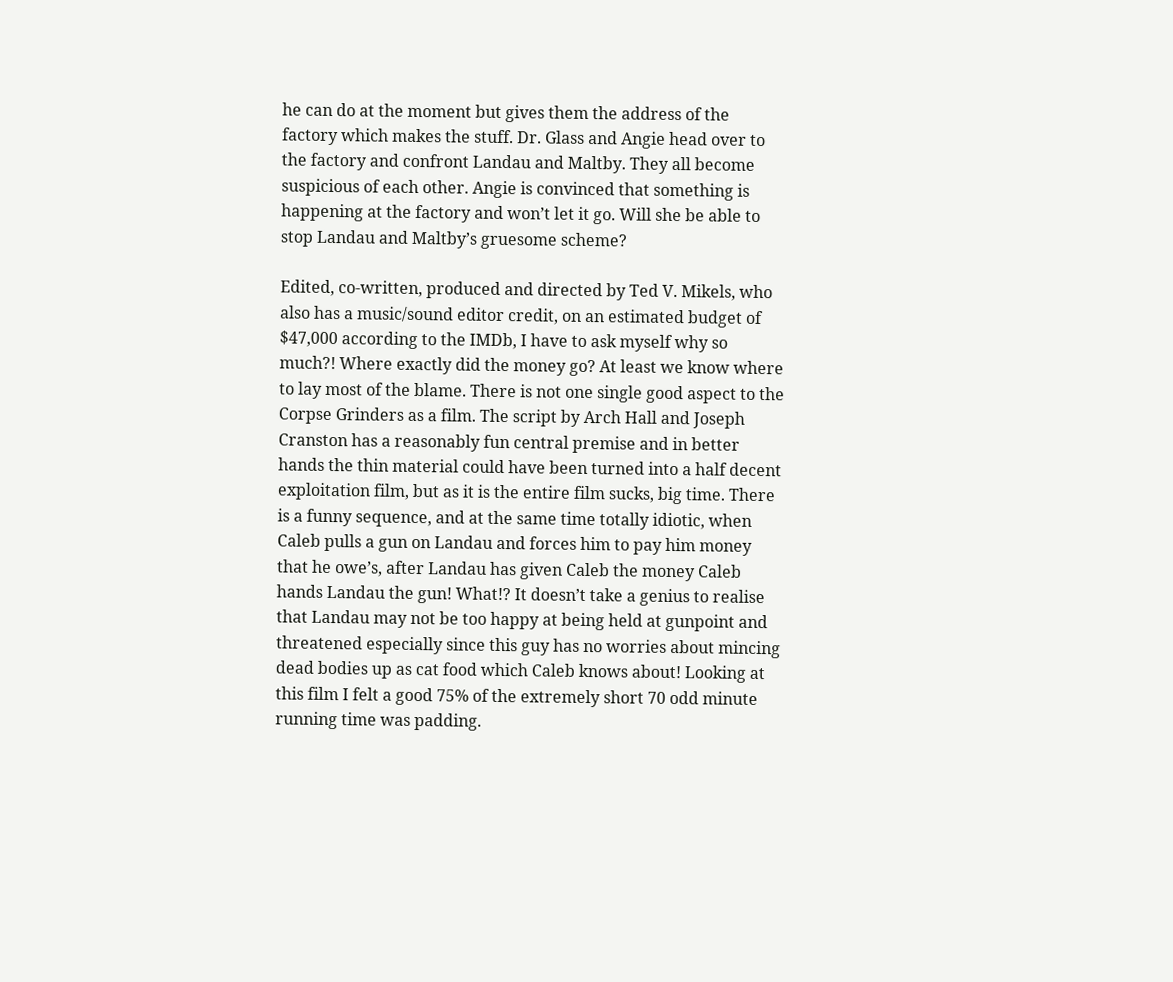he can do at the moment but gives them the address of the factory which makes the stuff. Dr. Glass and Angie head over to the factory and confront Landau and Maltby. They all become suspicious of each other. Angie is convinced that something is happening at the factory and won’t let it go. Will she be able to stop Landau and Maltby’s gruesome scheme?

Edited, co-written, produced and directed by Ted V. Mikels, who also has a music/sound editor credit, on an estimated budget of $47,000 according to the IMDb, I have to ask myself why so much?! Where exactly did the money go? At least we know where to lay most of the blame. There is not one single good aspect to the Corpse Grinders as a film. The script by Arch Hall and Joseph Cranston has a reasonably fun central premise and in better hands the thin material could have been turned into a half decent exploitation film, but as it is the entire film sucks, big time. There is a funny sequence, and at the same time totally idiotic, when Caleb pulls a gun on Landau and forces him to pay him money that he owe’s, after Landau has given Caleb the money Caleb hands Landau the gun! What!? It doesn’t take a genius to realise that Landau may not be too happy at being held at gunpoint and threatened especially since this guy has no worries about mincing dead bodies up as cat food which Caleb knows about! Looking at this film I felt a good 75% of the extremely short 70 odd minute running time was padding.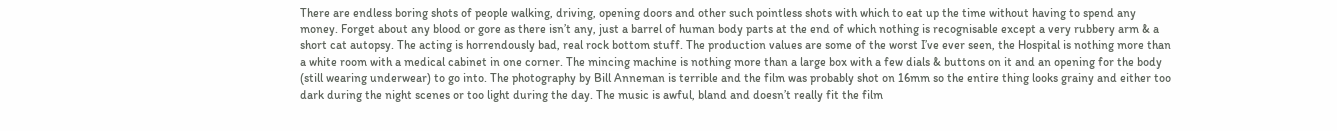There are endless boring shots of people walking, driving, opening doors and other such pointless shots with which to eat up the time without having to spend any money. Forget about any blood or gore as there isn’t any, just a barrel of human body parts at the end of which nothing is recognisable except a very rubbery arm & a short cat autopsy. The acting is horrendously bad, real rock bottom stuff. The production values are some of the worst I’ve ever seen, the Hospital is nothing more than a white room with a medical cabinet in one corner. The mincing machine is nothing more than a large box with a few dials & buttons on it and an opening for the body (still wearing underwear) to go into. The photography by Bill Anneman is terrible and the film was probably shot on 16mm so the entire thing looks grainy and either too dark during the night scenes or too light during the day. The music is awful, bland and doesn’t really fit the film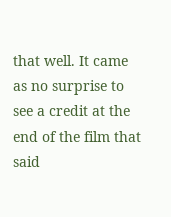that well. It came as no surprise to see a credit at the end of the film that said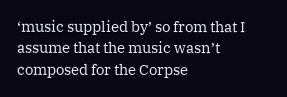‘music supplied by’ so from that I assume that the music wasn’t composed for the Corpse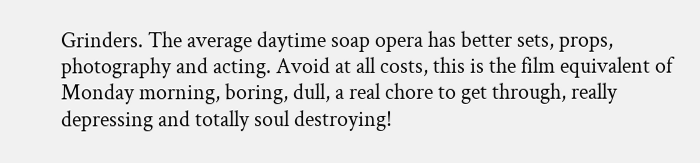Grinders. The average daytime soap opera has better sets, props, photography and acting. Avoid at all costs, this is the film equivalent of Monday morning, boring, dull, a real chore to get through, really depressing and totally soul destroying!